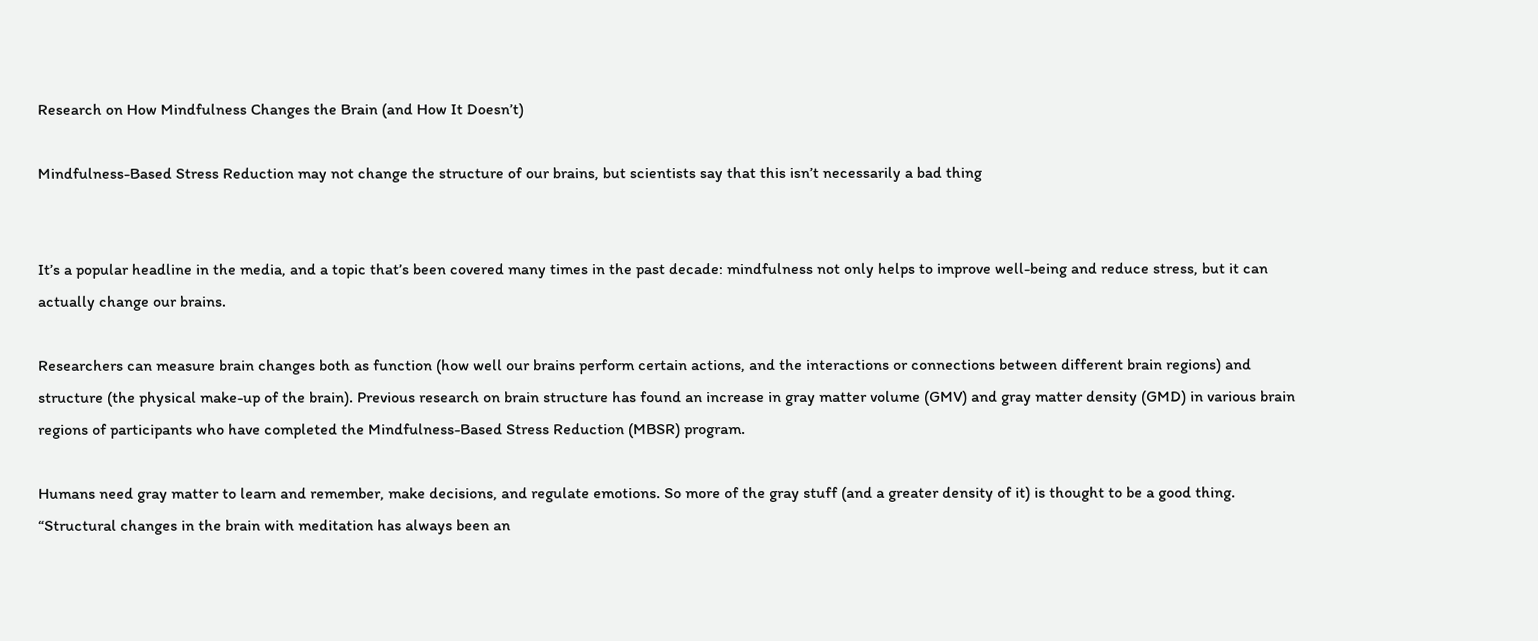Research on How Mindfulness Changes the Brain (and How It Doesn’t)

Mindfulness-Based Stress Reduction may not change the structure of our brains, but scientists say that this isn’t necessarily a bad thing


It’s a popular headline in the media, and a topic that’s been covered many times in the past decade: mindfulness not only helps to improve well-being and reduce stress, but it can actually change our brains.

Researchers can measure brain changes both as function (how well our brains perform certain actions, and the interactions or connections between different brain regions) and structure (the physical make-up of the brain). Previous research on brain structure has found an increase in gray matter volume (GMV) and gray matter density (GMD) in various brain regions of participants who have completed the Mindfulness-Based Stress Reduction (MBSR) program.

Humans need gray matter to learn and remember, make decisions, and regulate emotions. So more of the gray stuff (and a greater density of it) is thought to be a good thing. “Structural changes in the brain with meditation has always been an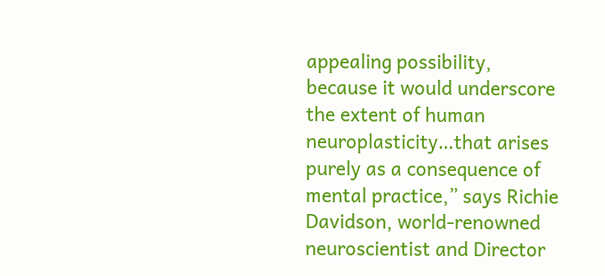appealing possibility, because it would underscore the extent of human neuroplasticity…that arises purely as a consequence of mental practice,” says Richie Davidson, world-renowned neuroscientist and Director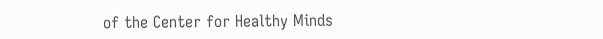of the Center for Healthy Minds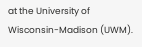at the University of Wisconsin-Madison (UWM).